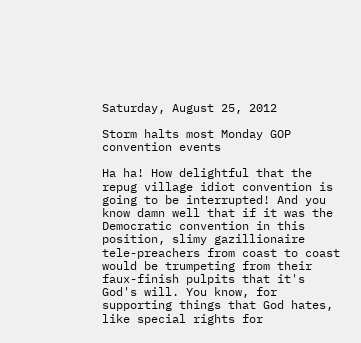Saturday, August 25, 2012

Storm halts most Monday GOP convention events

Ha ha! How delightful that the repug village idiot convention is going to be interrupted! And you know damn well that if it was the Democratic convention in this position, slimy gazillionaire tele-preachers from coast to coast would be trumpeting from their faux-finish pulpits that it's God's will. You know, for supporting things that God hates, like special rights for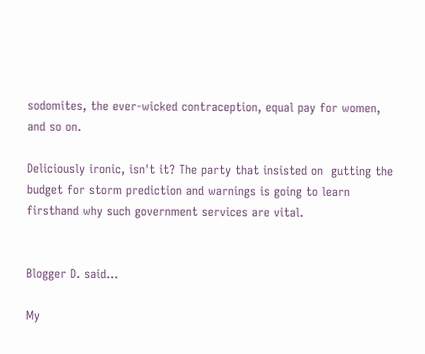sodomites, the ever-wicked contraception, equal pay for women, and so on.

Deliciously ironic, isn't it? The party that insisted on  gutting the budget for storm prediction and warnings is going to learn firsthand why such government services are vital.


Blogger D. said...

My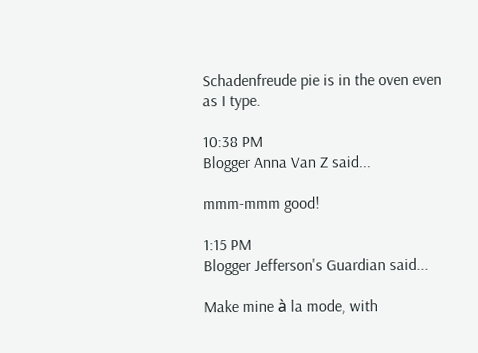Schadenfreude pie is in the oven even as I type.

10:38 PM
Blogger Anna Van Z said...

mmm-mmm good!

1:15 PM
Blogger Jefferson's Guardian said...

Make mine à la mode, with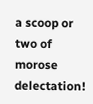a scoop or two of morose delectation!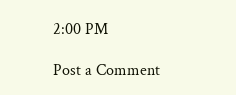2:00 PM

Post a Comment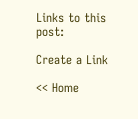Links to this post:

Create a Link

<< Home